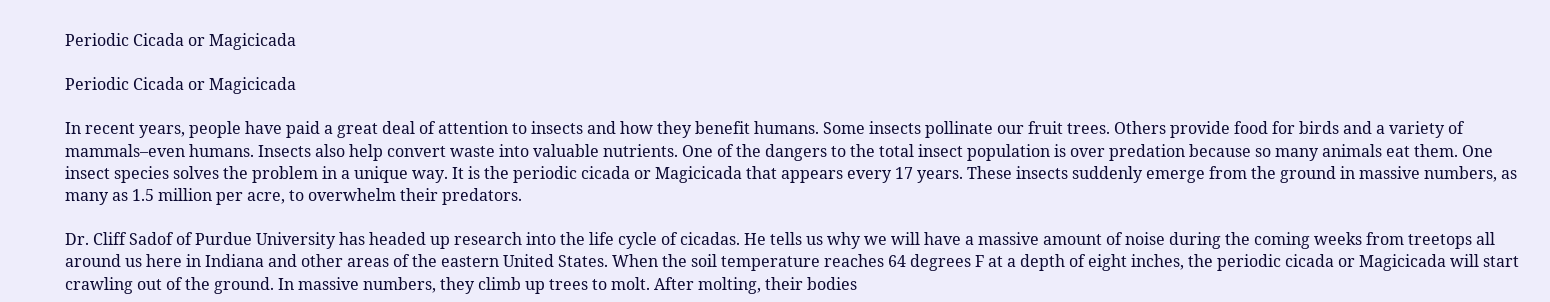Periodic Cicada or Magicicada

Periodic Cicada or Magicicada

In recent years, people have paid a great deal of attention to insects and how they benefit humans. Some insects pollinate our fruit trees. Others provide food for birds and a variety of mammals–even humans. Insects also help convert waste into valuable nutrients. One of the dangers to the total insect population is over predation because so many animals eat them. One insect species solves the problem in a unique way. It is the periodic cicada or Magicicada that appears every 17 years. These insects suddenly emerge from the ground in massive numbers, as many as 1.5 million per acre, to overwhelm their predators.

Dr. Cliff Sadof of Purdue University has headed up research into the life cycle of cicadas. He tells us why we will have a massive amount of noise during the coming weeks from treetops all around us here in Indiana and other areas of the eastern United States. When the soil temperature reaches 64 degrees F at a depth of eight inches, the periodic cicada or Magicicada will start crawling out of the ground. In massive numbers, they climb up trees to molt. After molting, their bodies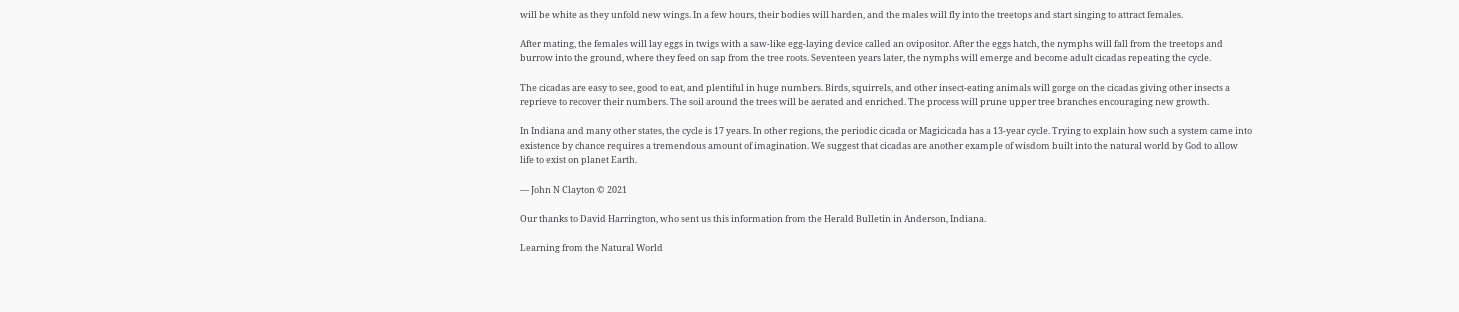will be white as they unfold new wings. In a few hours, their bodies will harden, and the males will fly into the treetops and start singing to attract females.

After mating, the females will lay eggs in twigs with a saw-like egg-laying device called an ovipositor. After the eggs hatch, the nymphs will fall from the treetops and burrow into the ground, where they feed on sap from the tree roots. Seventeen years later, the nymphs will emerge and become adult cicadas repeating the cycle.

The cicadas are easy to see, good to eat, and plentiful in huge numbers. Birds, squirrels, and other insect-eating animals will gorge on the cicadas giving other insects a reprieve to recover their numbers. The soil around the trees will be aerated and enriched. The process will prune upper tree branches encouraging new growth.

In Indiana and many other states, the cycle is 17 years. In other regions, the periodic cicada or Magicicada has a 13-year cycle. Trying to explain how such a system came into existence by chance requires a tremendous amount of imagination. We suggest that cicadas are another example of wisdom built into the natural world by God to allow life to exist on planet Earth.

— John N Clayton © 2021

Our thanks to David Harrington, who sent us this information from the Herald Bulletin in Anderson, Indiana.

Learning from the Natural World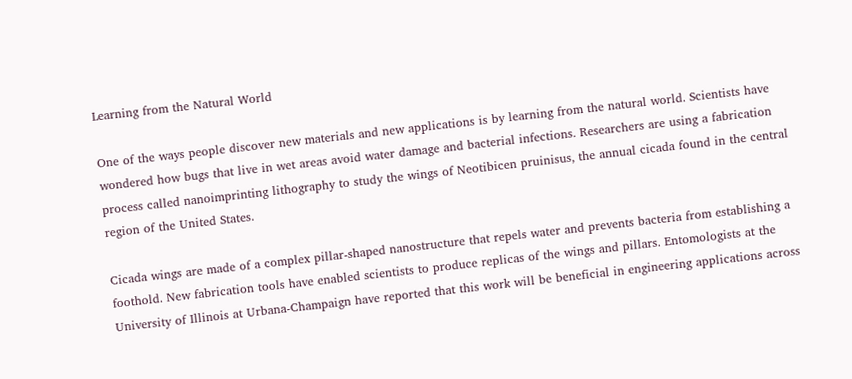Learning from the Natural World

One of the ways people discover new materials and new applications is by learning from the natural world. Scientists have wondered how bugs that live in wet areas avoid water damage and bacterial infections. Researchers are using a fabrication process called nanoimprinting lithography to study the wings of Neotibicen pruinisus, the annual cicada found in the central region of the United States.

Cicada wings are made of a complex pillar-shaped nanostructure that repels water and prevents bacteria from establishing a foothold. New fabrication tools have enabled scientists to produce replicas of the wings and pillars. Entomologists at the University of Illinois at Urbana-Champaign have reported that this work will be beneficial in engineering applications across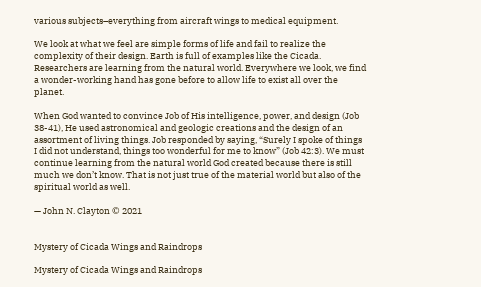various subjects–everything from aircraft wings to medical equipment.

We look at what we feel are simple forms of life and fail to realize the complexity of their design. Earth is full of examples like the Cicada. Researchers are learning from the natural world. Everywhere we look, we find a wonder-working hand has gone before to allow life to exist all over the planet.

When God wanted to convince Job of His intelligence, power, and design (Job 38-41), He used astronomical and geologic creations and the design of an assortment of living things. Job responded by saying, “Surely I spoke of things I did not understand, things too wonderful for me to know” (Job 42:3). We must continue learning from the natural world God created because there is still much we don’t know. That is not just true of the material world but also of the spiritual world as well.

— John N. Clayton © 2021


Mystery of Cicada Wings and Raindrops

Mystery of Cicada Wings and Raindrops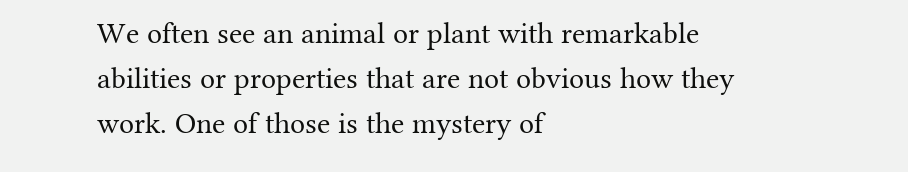We often see an animal or plant with remarkable abilities or properties that are not obvious how they work. One of those is the mystery of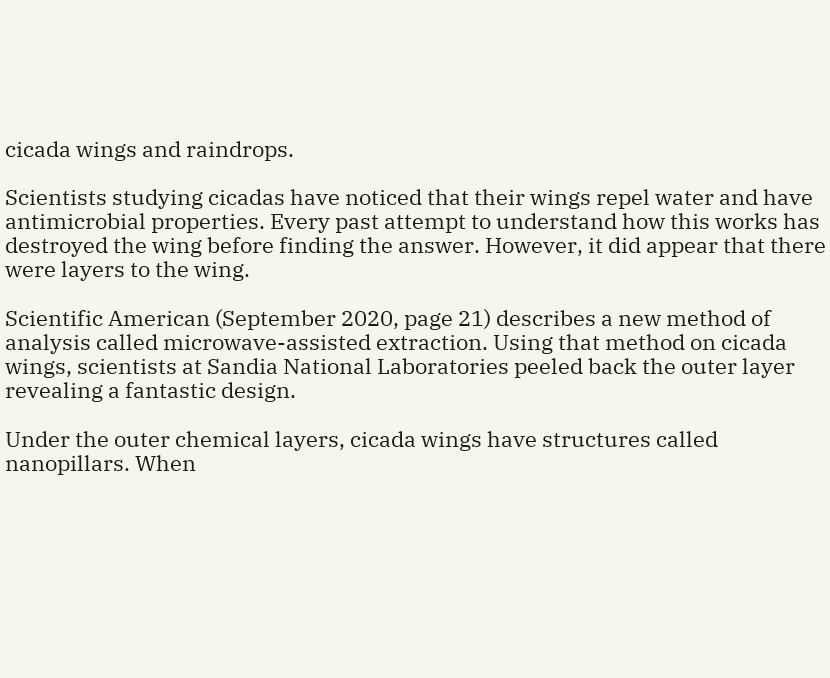cicada wings and raindrops.

Scientists studying cicadas have noticed that their wings repel water and have antimicrobial properties. Every past attempt to understand how this works has destroyed the wing before finding the answer. However, it did appear that there were layers to the wing.

Scientific American (September 2020, page 21) describes a new method of analysis called microwave-assisted extraction. Using that method on cicada wings, scientists at Sandia National Laboratories peeled back the outer layer revealing a fantastic design.

Under the outer chemical layers, cicada wings have structures called nanopillars. When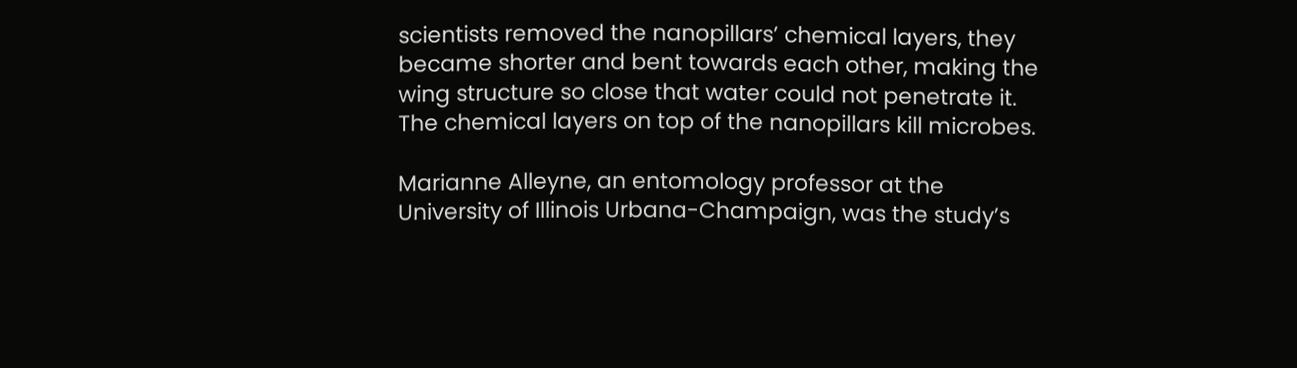scientists removed the nanopillars’ chemical layers, they became shorter and bent towards each other, making the wing structure so close that water could not penetrate it. The chemical layers on top of the nanopillars kill microbes.

Marianne Alleyne, an entomology professor at the University of Illinois Urbana-Champaign, was the study’s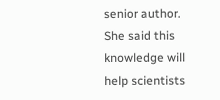senior author. She said this knowledge will help scientists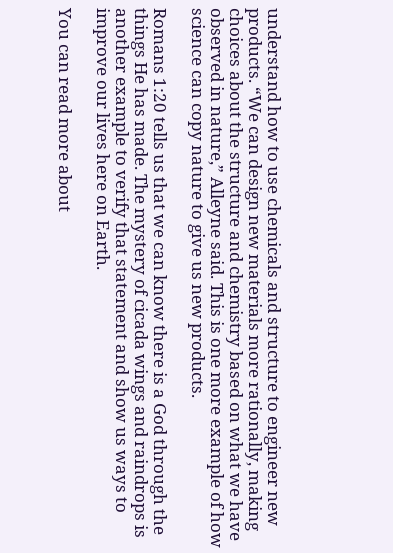understand how to use chemicals and structure to engineer new products. “We can design new materials more rationally, making choices about the structure and chemistry based on what we have observed in nature,” Alleyne said. This is one more example of how science can copy nature to give us new products.

Romans 1:20 tells us that we can know there is a God through the things He has made. The mystery of cicada wings and raindrops is another example to verify that statement and show us ways to improve our lives here on Earth.

You can read more about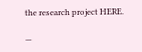the research project HERE.

—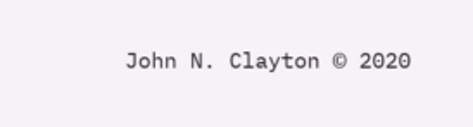John N. Clayton © 2020